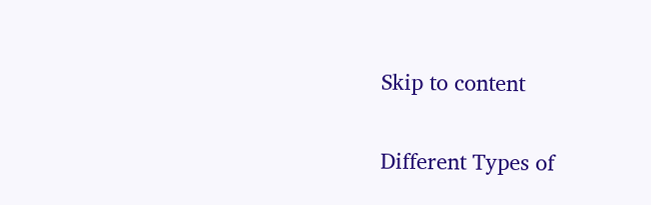Skip to content

Different Types of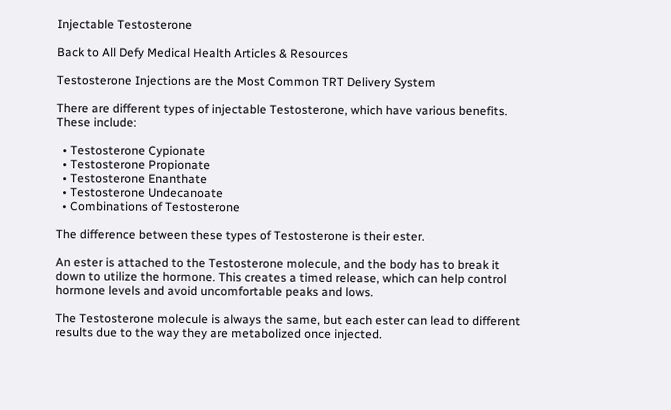Injectable Testosterone

Back to All Defy Medical Health Articles & Resources

Testosterone Injections are the Most Common TRT Delivery System

There are different types of injectable Testosterone, which have various benefits. These include:

  • Testosterone Cypionate
  • Testosterone Propionate
  • Testosterone Enanthate
  • Testosterone Undecanoate
  • Combinations of Testosterone

The difference between these types of Testosterone is their ester.

An ester is attached to the Testosterone molecule, and the body has to break it down to utilize the hormone. This creates a timed release, which can help control hormone levels and avoid uncomfortable peaks and lows.

The Testosterone molecule is always the same, but each ester can lead to different results due to the way they are metabolized once injected.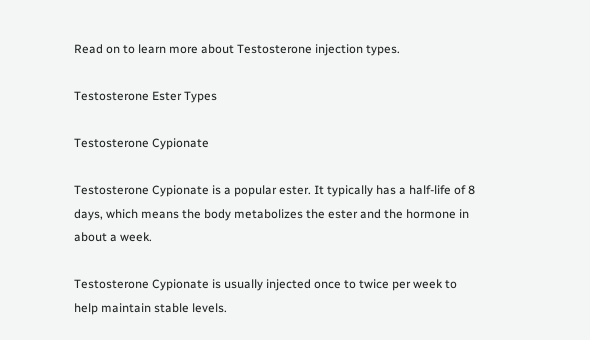Read on to learn more about Testosterone injection types.

Testosterone Ester Types

Testosterone Cypionate

Testosterone Cypionate is a popular ester. It typically has a half-life of 8 days, which means the body metabolizes the ester and the hormone in about a week.

Testosterone Cypionate is usually injected once to twice per week to help maintain stable levels.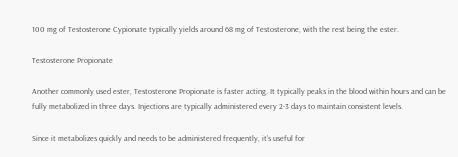100 mg of Testosterone Cypionate typically yields around 68 mg of Testosterone, with the rest being the ester.

Testosterone Propionate

Another commonly used ester, Testosterone Propionate is faster acting. It typically peaks in the blood within hours and can be fully metabolized in three days. Injections are typically administered every 2-3 days to maintain consistent levels.

Since it metabolizes quickly and needs to be administered frequently, it’s useful for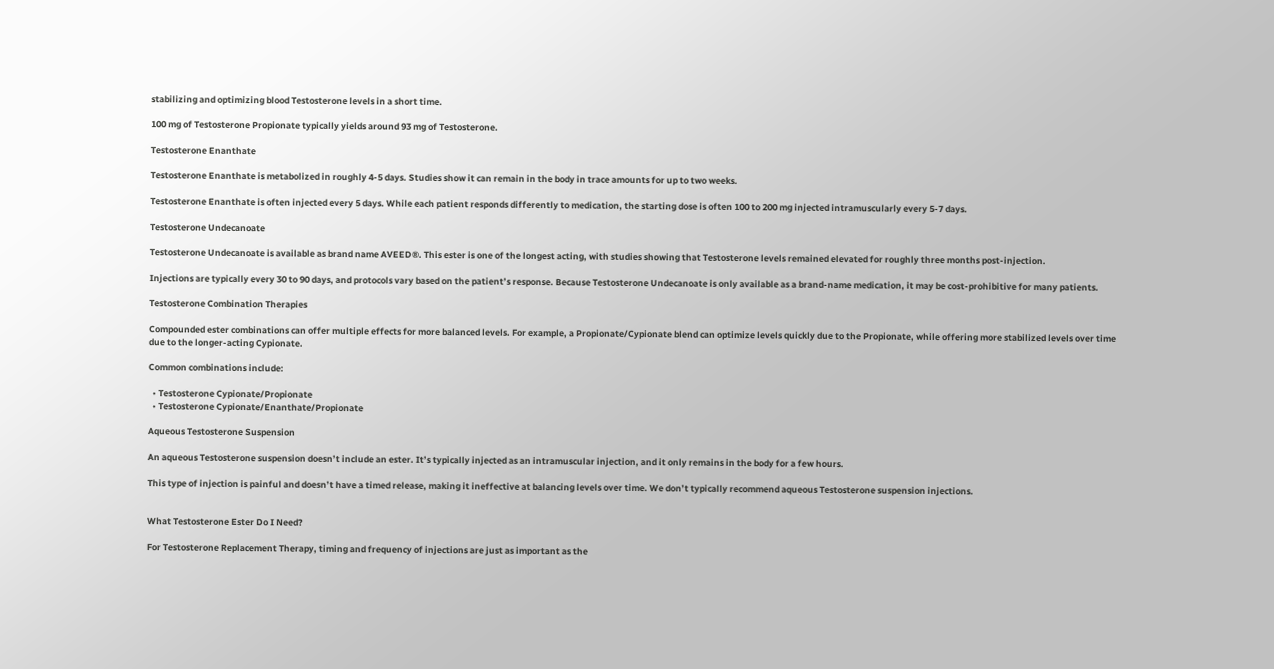stabilizing and optimizing blood Testosterone levels in a short time.

100 mg of Testosterone Propionate typically yields around 93 mg of Testosterone.

Testosterone Enanthate

Testosterone Enanthate is metabolized in roughly 4-5 days. Studies show it can remain in the body in trace amounts for up to two weeks.

Testosterone Enanthate is often injected every 5 days. While each patient responds differently to medication, the starting dose is often 100 to 200 mg injected intramuscularly every 5-7 days.

Testosterone Undecanoate

Testosterone Undecanoate is available as brand name AVEED®. This ester is one of the longest acting, with studies showing that Testosterone levels remained elevated for roughly three months post-injection.

Injections are typically every 30 to 90 days, and protocols vary based on the patient’s response. Because Testosterone Undecanoate is only available as a brand-name medication, it may be cost-prohibitive for many patients.

Testosterone Combination Therapies

Compounded ester combinations can offer multiple effects for more balanced levels. For example, a Propionate/Cypionate blend can optimize levels quickly due to the Propionate, while offering more stabilized levels over time due to the longer-acting Cypionate.

Common combinations include:

  • Testosterone Cypionate/Propionate
  • Testosterone Cypionate/Enanthate/Propionate

Aqueous Testosterone Suspension

An aqueous Testosterone suspension doesn’t include an ester. It’s typically injected as an intramuscular injection, and it only remains in the body for a few hours.

This type of injection is painful and doesn’t have a timed release, making it ineffective at balancing levels over time. We don’t typically recommend aqueous Testosterone suspension injections.


What Testosterone Ester Do I Need?

For Testosterone Replacement Therapy, timing and frequency of injections are just as important as the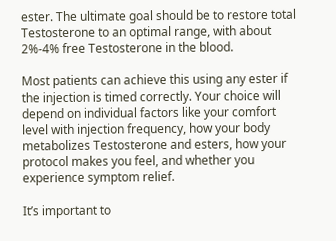ester. The ultimate goal should be to restore total Testosterone to an optimal range, with about 2%-4% free Testosterone in the blood.

Most patients can achieve this using any ester if the injection is timed correctly. Your choice will depend on individual factors like your comfort level with injection frequency, how your body metabolizes Testosterone and esters, how your protocol makes you feel, and whether you experience symptom relief.

It’s important to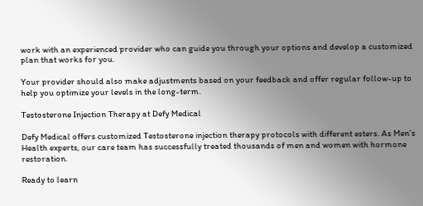work with an experienced provider who can guide you through your options and develop a customized plan that works for you.

Your provider should also make adjustments based on your feedback and offer regular follow-up to help you optimize your levels in the long-term.

Testosterone Injection Therapy at Defy Medical

Defy Medical offers customized Testosterone injection therapy protocols with different esters. As Men’s Health experts, our care team has successfully treated thousands of men and women with hormone restoration.

Ready to learn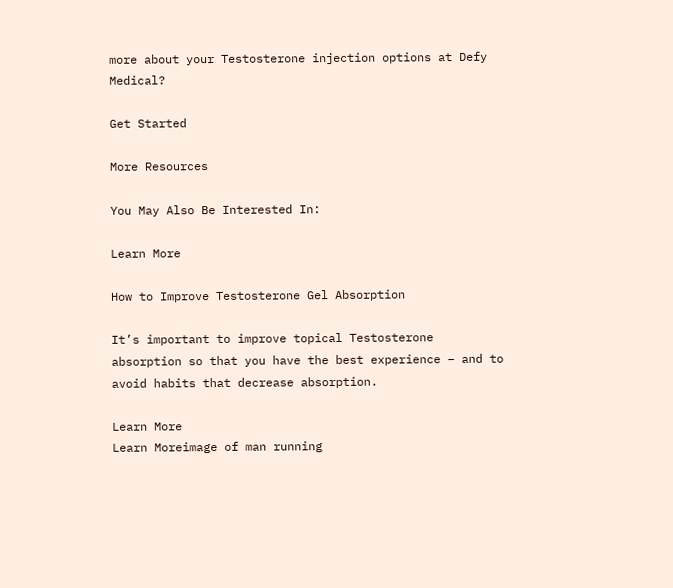more about your Testosterone injection options at Defy Medical?

Get Started

More Resources

You May Also Be Interested In:

Learn More

How to Improve Testosterone Gel Absorption

It’s important to improve topical Testosterone absorption so that you have the best experience – and to avoid habits that decrease absorption.

Learn More
Learn Moreimage of man running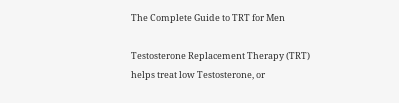The Complete Guide to TRT for Men

Testosterone Replacement Therapy (TRT) helps treat low Testosterone, or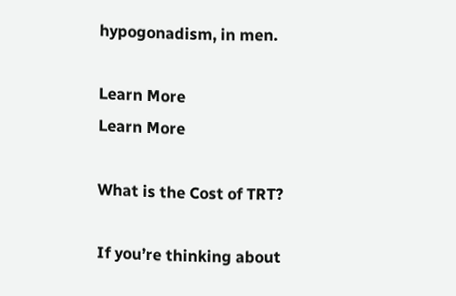hypogonadism, in men.

Learn More
Learn More

What is the Cost of TRT?

If you’re thinking about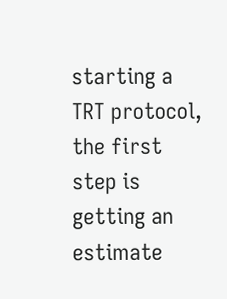starting a TRT protocol, the first step is getting an estimate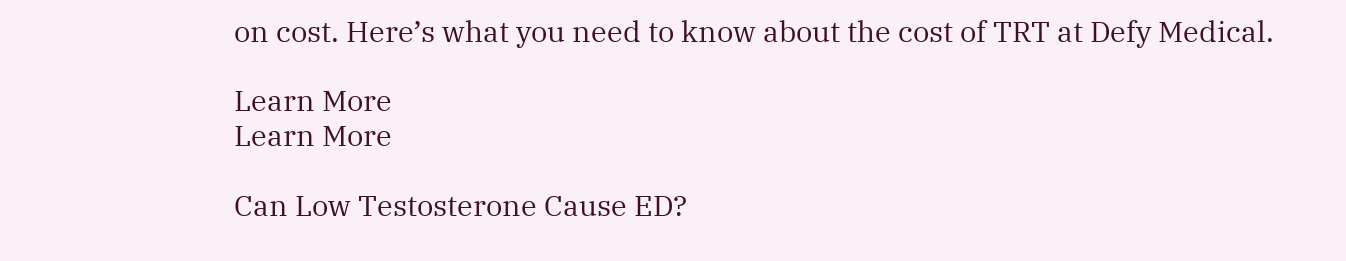on cost. Here’s what you need to know about the cost of TRT at Defy Medical.

Learn More
Learn More

Can Low Testosterone Cause ED?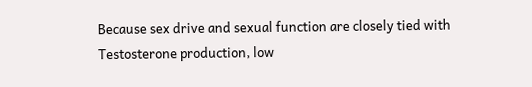Because sex drive and sexual function are closely tied with Testosterone production, low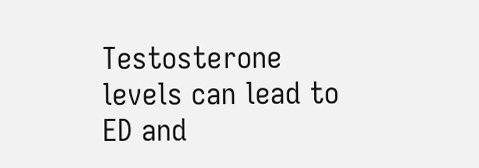Testosterone levels can lead to ED and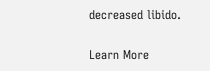decreased libido.

Learn More